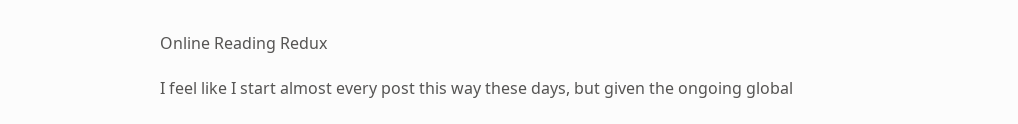Online Reading Redux

I feel like I start almost every post this way these days, but given the ongoing global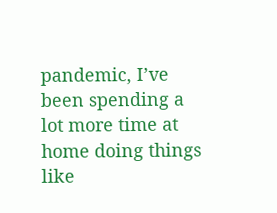pandemic, I’ve been spending a lot more time at home doing things like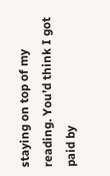staying on top of my reading. You’d think I got paid by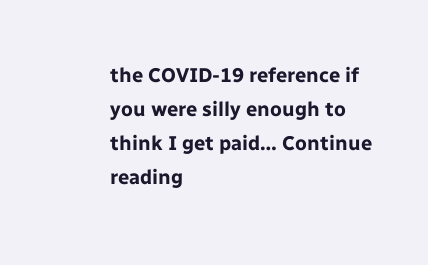the COVID-19 reference if you were silly enough to think I get paid… Continue reading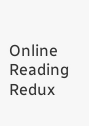Online Reading Redux